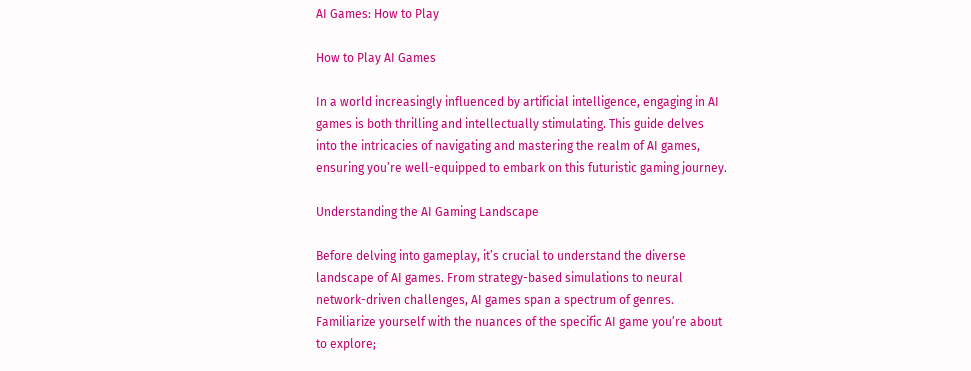AI Games: How to Play

How to Play AI Games

In a world increasingly influenced by artificial intelligence, engaging in AI games is both thrilling and intellectually stimulating. This guide delves into the intricacies of navigating and mastering the realm of AI games, ensuring you’re well-equipped to embark on this futuristic gaming journey.

Understanding the AI Gaming Landscape

Before delving into gameplay, it’s crucial to understand the diverse landscape of AI games. From strategy-based simulations to neural network-driven challenges, AI games span a spectrum of genres. Familiarize yourself with the nuances of the specific AI game you’re about to explore;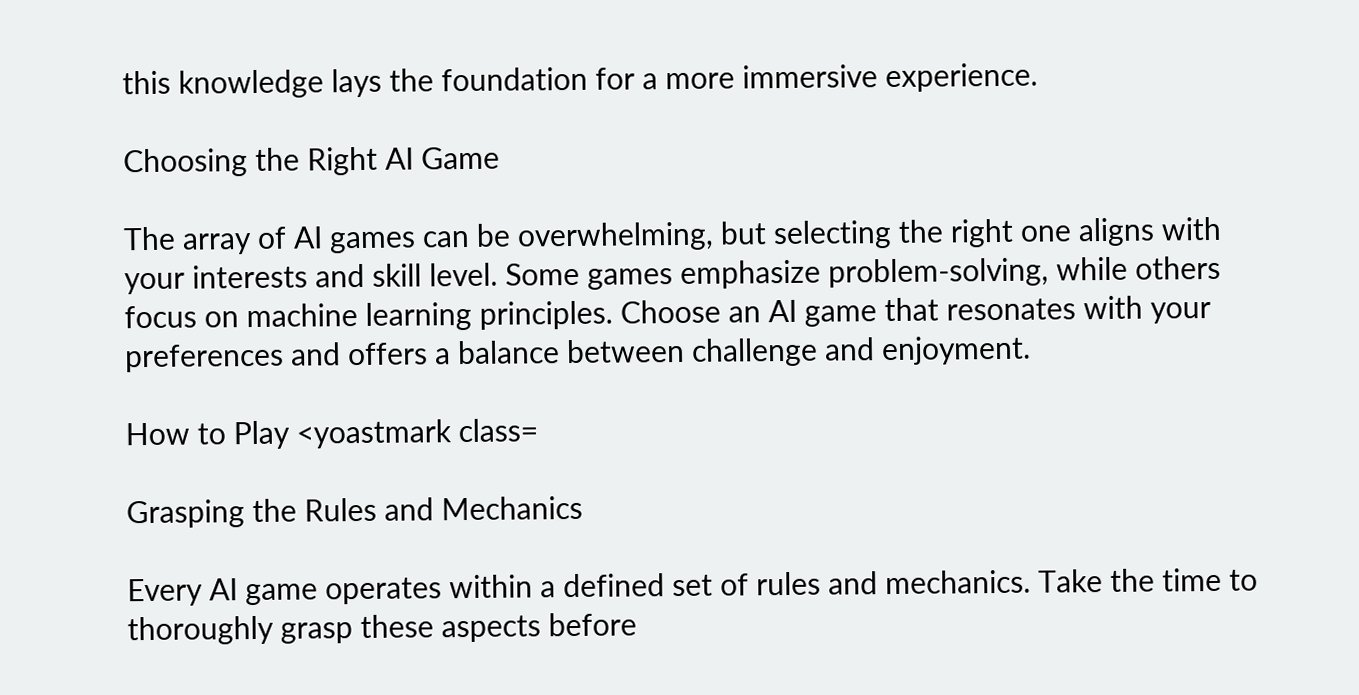this knowledge lays the foundation for a more immersive experience.

Choosing the Right AI Game

The array of AI games can be overwhelming, but selecting the right one aligns with your interests and skill level. Some games emphasize problem-solving, while others focus on machine learning principles. Choose an AI game that resonates with your preferences and offers a balance between challenge and enjoyment.

How to Play <yoastmark class=

Grasping the Rules and Mechanics

Every AI game operates within a defined set of rules and mechanics. Take the time to thoroughly grasp these aspects before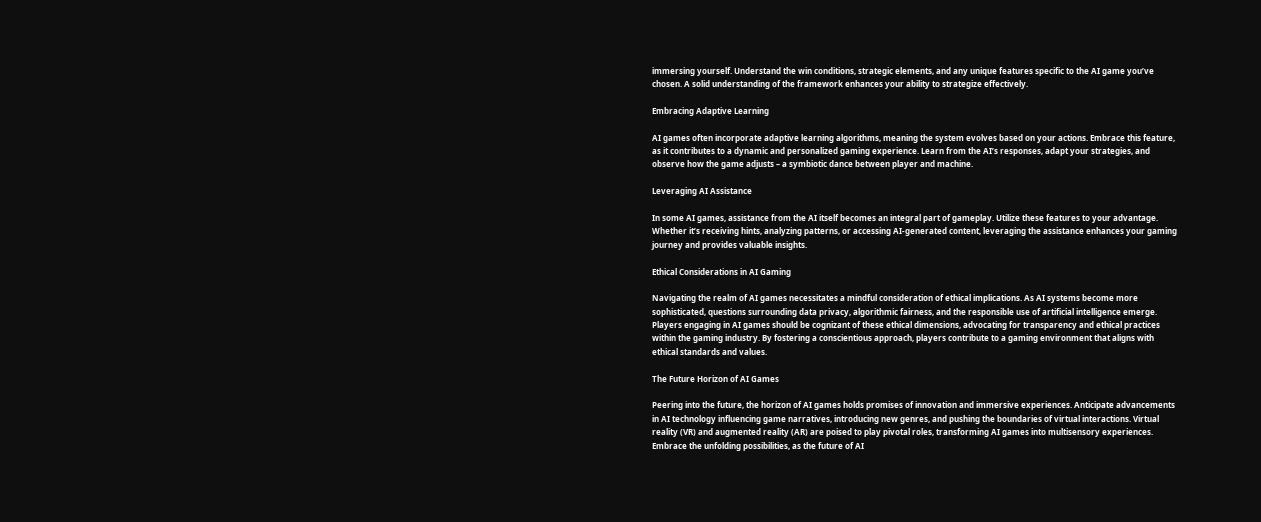immersing yourself. Understand the win conditions, strategic elements, and any unique features specific to the AI game you’ve chosen. A solid understanding of the framework enhances your ability to strategize effectively.

Embracing Adaptive Learning

AI games often incorporate adaptive learning algorithms, meaning the system evolves based on your actions. Embrace this feature, as it contributes to a dynamic and personalized gaming experience. Learn from the AI’s responses, adapt your strategies, and observe how the game adjusts – a symbiotic dance between player and machine.

Leveraging AI Assistance

In some AI games, assistance from the AI itself becomes an integral part of gameplay. Utilize these features to your advantage. Whether it’s receiving hints, analyzing patterns, or accessing AI-generated content, leveraging the assistance enhances your gaming journey and provides valuable insights.

Ethical Considerations in AI Gaming

Navigating the realm of AI games necessitates a mindful consideration of ethical implications. As AI systems become more sophisticated, questions surrounding data privacy, algorithmic fairness, and the responsible use of artificial intelligence emerge. Players engaging in AI games should be cognizant of these ethical dimensions, advocating for transparency and ethical practices within the gaming industry. By fostering a conscientious approach, players contribute to a gaming environment that aligns with ethical standards and values.

The Future Horizon of AI Games

Peering into the future, the horizon of AI games holds promises of innovation and immersive experiences. Anticipate advancements in AI technology influencing game narratives, introducing new genres, and pushing the boundaries of virtual interactions. Virtual reality (VR) and augmented reality (AR) are poised to play pivotal roles, transforming AI games into multisensory experiences. Embrace the unfolding possibilities, as the future of AI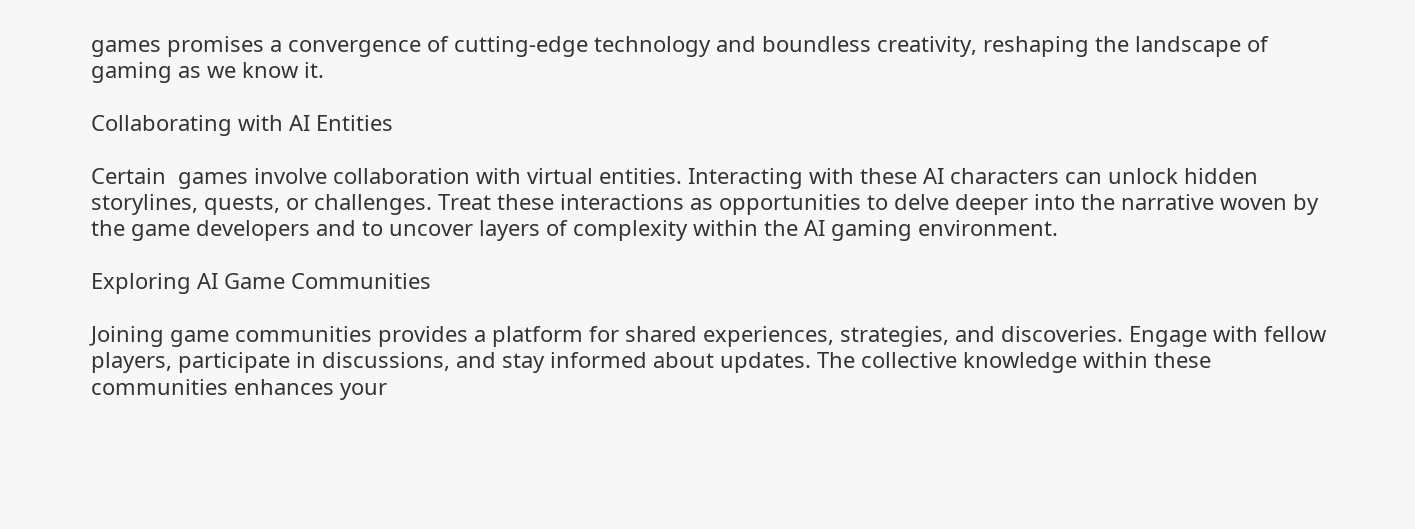games promises a convergence of cutting-edge technology and boundless creativity, reshaping the landscape of gaming as we know it.

Collaborating with AI Entities

Certain  games involve collaboration with virtual entities. Interacting with these AI characters can unlock hidden storylines, quests, or challenges. Treat these interactions as opportunities to delve deeper into the narrative woven by the game developers and to uncover layers of complexity within the AI gaming environment.

Exploring AI Game Communities

Joining game communities provides a platform for shared experiences, strategies, and discoveries. Engage with fellow players, participate in discussions, and stay informed about updates. The collective knowledge within these communities enhances your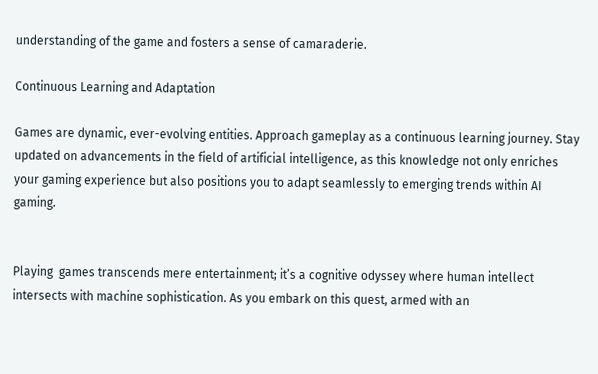understanding of the game and fosters a sense of camaraderie.

Continuous Learning and Adaptation

Games are dynamic, ever-evolving entities. Approach gameplay as a continuous learning journey. Stay updated on advancements in the field of artificial intelligence, as this knowledge not only enriches your gaming experience but also positions you to adapt seamlessly to emerging trends within AI gaming.


Playing  games transcends mere entertainment; it’s a cognitive odyssey where human intellect intersects with machine sophistication. As you embark on this quest, armed with an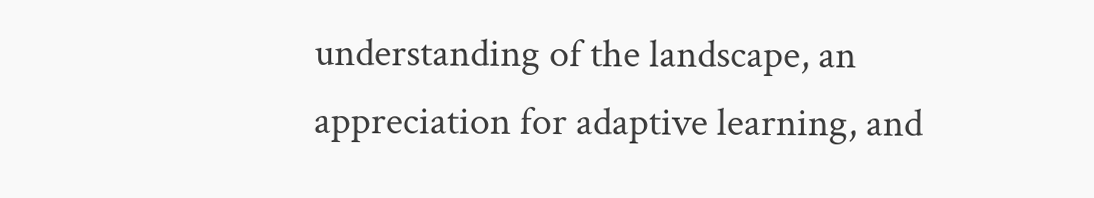understanding of the landscape, an appreciation for adaptive learning, and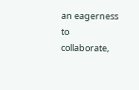an eagerness to collaborate,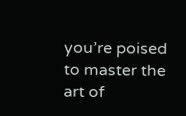you’re poised to master the art of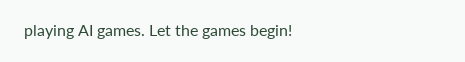playing AI games. Let the games begin!